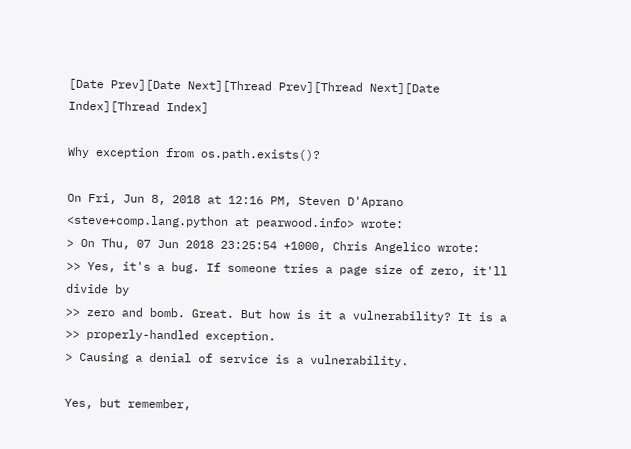[Date Prev][Date Next][Thread Prev][Thread Next][Date Index][Thread Index]

Why exception from os.path.exists()?

On Fri, Jun 8, 2018 at 12:16 PM, Steven D'Aprano
<steve+comp.lang.python at pearwood.info> wrote:
> On Thu, 07 Jun 2018 23:25:54 +1000, Chris Angelico wrote:
>> Yes, it's a bug. If someone tries a page size of zero, it'll divide by
>> zero and bomb. Great. But how is it a vulnerability? It is a
>> properly-handled exception.
> Causing a denial of service is a vulnerability.

Yes, but remember,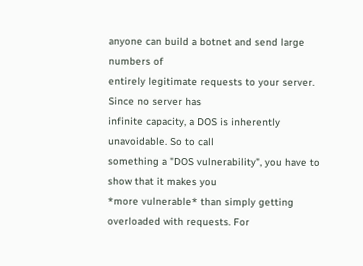anyone can build a botnet and send large numbers of
entirely legitimate requests to your server. Since no server has
infinite capacity, a DOS is inherently unavoidable. So to call
something a "DOS vulnerability", you have to show that it makes you
*more vulnerable* than simply getting overloaded with requests. For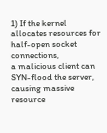1) If the kernel allocates resources for half-open socket connections,
a malicious client can SYN-flood the server, causing massive resource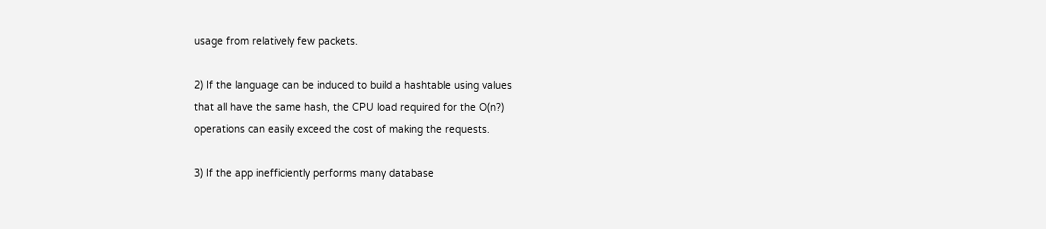usage from relatively few packets.

2) If the language can be induced to build a hashtable using values
that all have the same hash, the CPU load required for the O(n?)
operations can easily exceed the cost of making the requests.

3) If the app inefficiently performs many database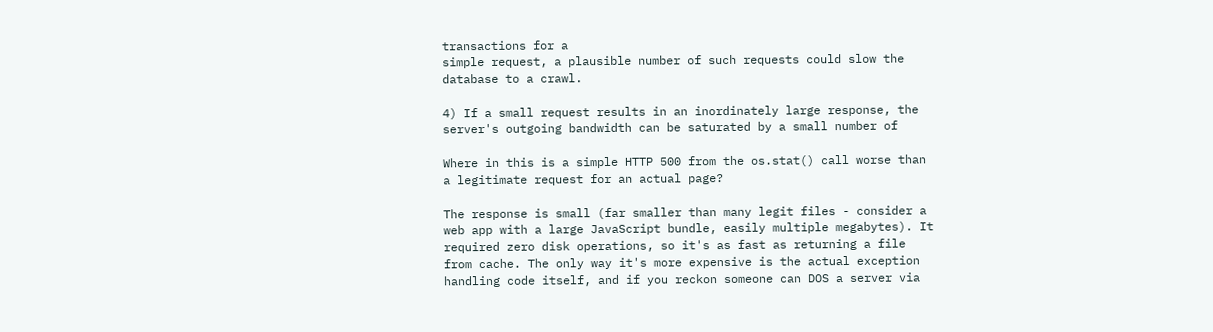transactions for a
simple request, a plausible number of such requests could slow the
database to a crawl.

4) If a small request results in an inordinately large response, the
server's outgoing bandwidth can be saturated by a small number of

Where in this is a simple HTTP 500 from the os.stat() call worse than
a legitimate request for an actual page?

The response is small (far smaller than many legit files - consider a
web app with a large JavaScript bundle, easily multiple megabytes). It
required zero disk operations, so it's as fast as returning a file
from cache. The only way it's more expensive is the actual exception
handling code itself, and if you reckon someone can DOS a server via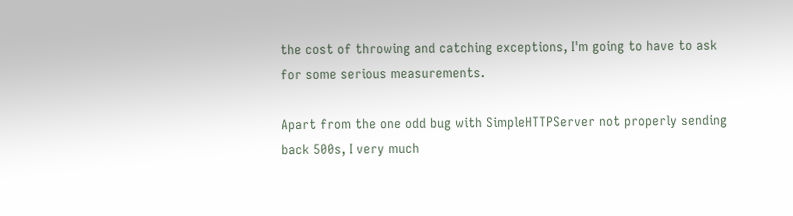the cost of throwing and catching exceptions, I'm going to have to ask
for some serious measurements.

Apart from the one odd bug with SimpleHTTPServer not properly sending
back 500s, I very much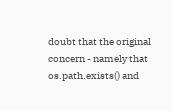doubt that the original concern - namely that
os.path.exists() and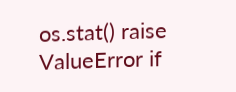os.stat() raise ValueError if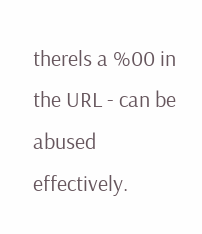therels a %00 in
the URL - can be abused effectively.